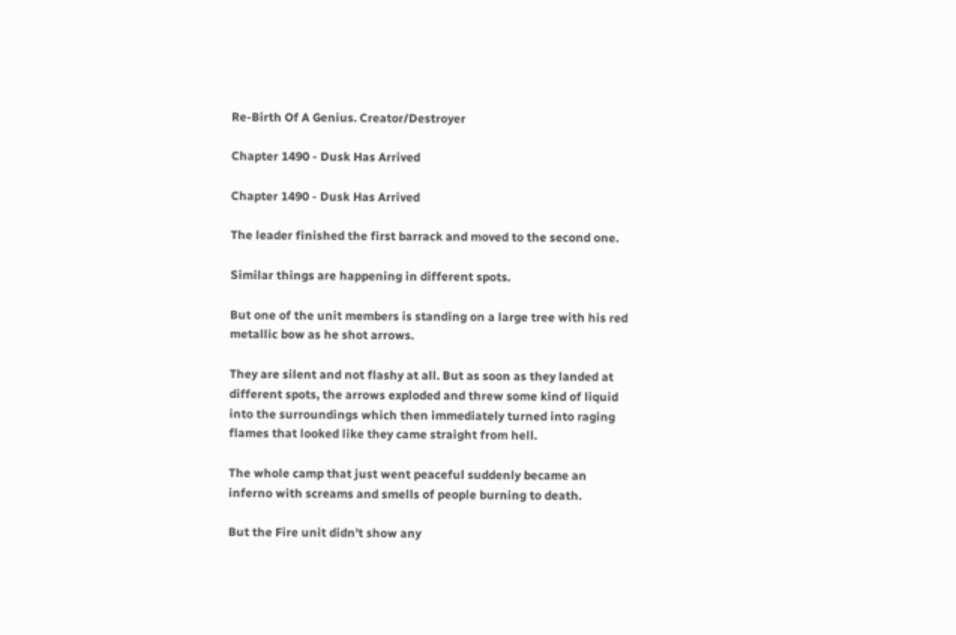Re-Birth Of A Genius. Creator/Destroyer

Chapter 1490 - Dusk Has Arrived

Chapter 1490 - Dusk Has Arrived

The leader finished the first barrack and moved to the second one.

Similar things are happening in different spots.

But one of the unit members is standing on a large tree with his red metallic bow as he shot arrows.

They are silent and not flashy at all. But as soon as they landed at different spots, the arrows exploded and threw some kind of liquid into the surroundings which then immediately turned into raging flames that looked like they came straight from hell.

The whole camp that just went peaceful suddenly became an inferno with screams and smells of people burning to death.

But the Fire unit didn't show any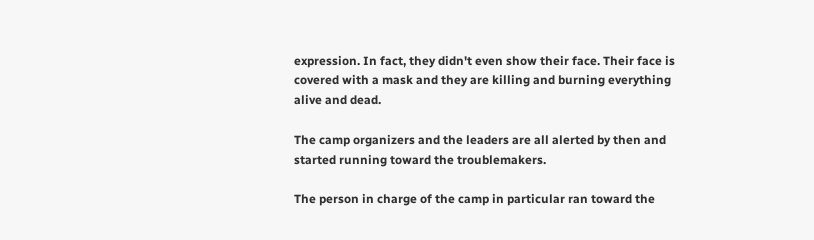expression. In fact, they didn't even show their face. Their face is covered with a mask and they are killing and burning everything alive and dead.

The camp organizers and the leaders are all alerted by then and started running toward the troublemakers.

The person in charge of the camp in particular ran toward the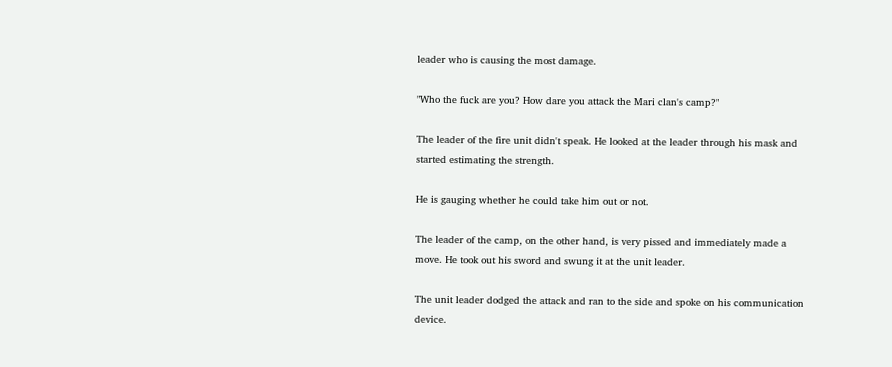leader who is causing the most damage.

"Who the fuck are you? How dare you attack the Mari clan's camp?"

The leader of the fire unit didn't speak. He looked at the leader through his mask and started estimating the strength.

He is gauging whether he could take him out or not.

The leader of the camp, on the other hand, is very pissed and immediately made a move. He took out his sword and swung it at the unit leader.

The unit leader dodged the attack and ran to the side and spoke on his communication device.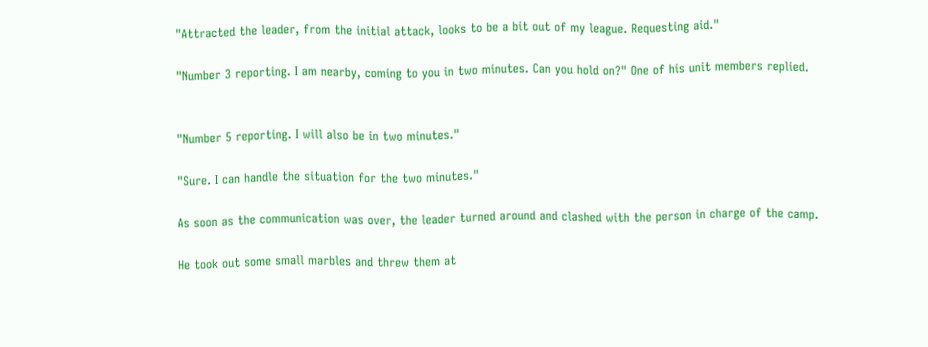"Attracted the leader, from the initial attack, looks to be a bit out of my league. Requesting aid."

"Number 3 reporting. I am nearby, coming to you in two minutes. Can you hold on?" One of his unit members replied.


"Number 5 reporting. I will also be in two minutes."

"Sure. I can handle the situation for the two minutes."

As soon as the communication was over, the leader turned around and clashed with the person in charge of the camp.

He took out some small marbles and threw them at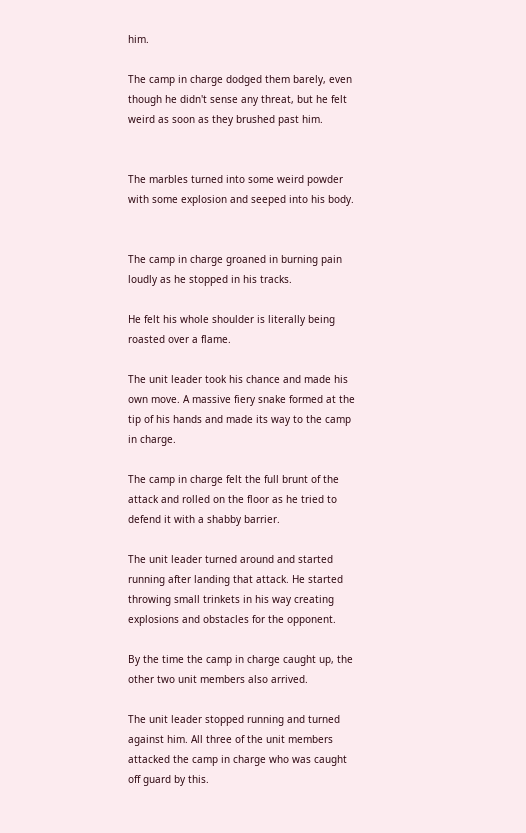him.

The camp in charge dodged them barely, even though he didn't sense any threat, but he felt weird as soon as they brushed past him.


The marbles turned into some weird powder with some explosion and seeped into his body.


The camp in charge groaned in burning pain loudly as he stopped in his tracks.

He felt his whole shoulder is literally being roasted over a flame.

The unit leader took his chance and made his own move. A massive fiery snake formed at the tip of his hands and made its way to the camp in charge.

The camp in charge felt the full brunt of the attack and rolled on the floor as he tried to defend it with a shabby barrier.

The unit leader turned around and started running after landing that attack. He started throwing small trinkets in his way creating explosions and obstacles for the opponent.

By the time the camp in charge caught up, the other two unit members also arrived.

The unit leader stopped running and turned against him. All three of the unit members attacked the camp in charge who was caught off guard by this.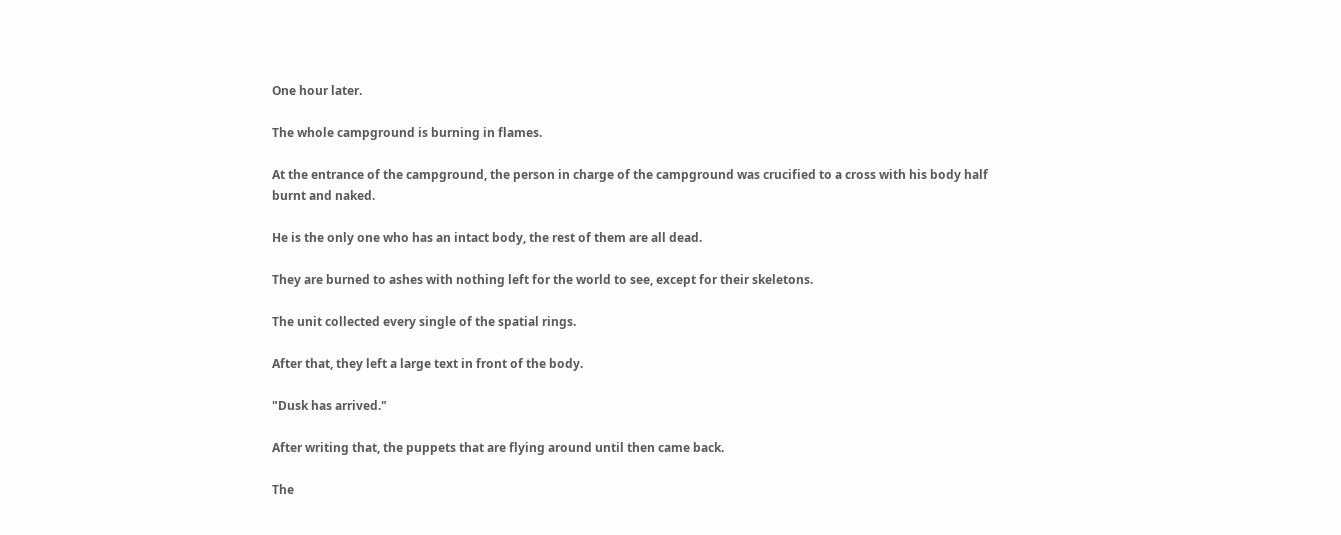One hour later.

The whole campground is burning in flames.

At the entrance of the campground, the person in charge of the campground was crucified to a cross with his body half burnt and naked.

He is the only one who has an intact body, the rest of them are all dead.

They are burned to ashes with nothing left for the world to see, except for their skeletons.

The unit collected every single of the spatial rings.

After that, they left a large text in front of the body.

"Dusk has arrived."

After writing that, the puppets that are flying around until then came back.

The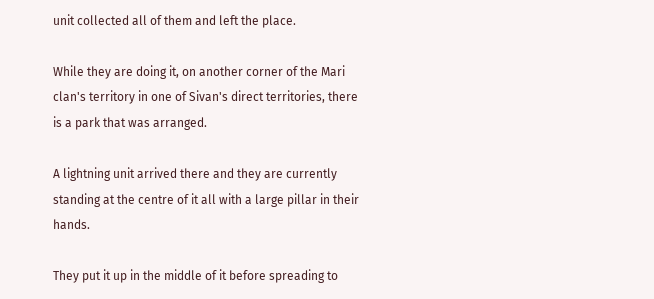unit collected all of them and left the place.

While they are doing it, on another corner of the Mari clan's territory in one of Sivan's direct territories, there is a park that was arranged.

A lightning unit arrived there and they are currently standing at the centre of it all with a large pillar in their hands.

They put it up in the middle of it before spreading to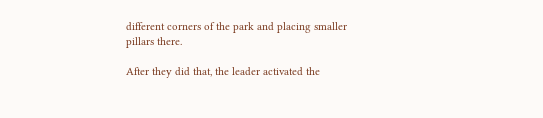different corners of the park and placing smaller pillars there.

After they did that, the leader activated the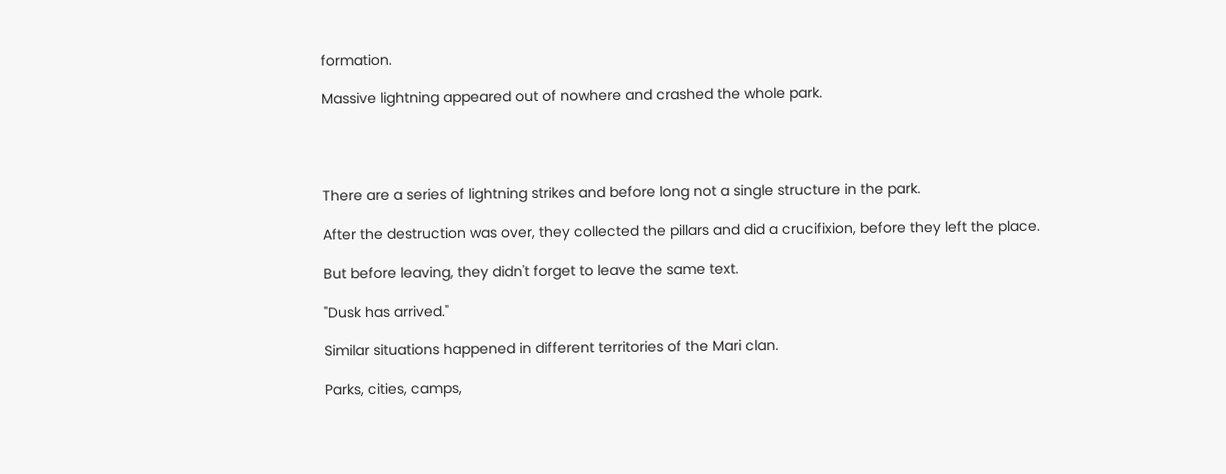formation.

Massive lightning appeared out of nowhere and crashed the whole park.




There are a series of lightning strikes and before long not a single structure in the park.

After the destruction was over, they collected the pillars and did a crucifixion, before they left the place.

But before leaving, they didn't forget to leave the same text.

"Dusk has arrived."

Similar situations happened in different territories of the Mari clan.

Parks, cities, camps,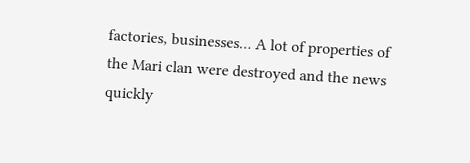factories, businesses… A lot of properties of the Mari clan were destroyed and the news quickly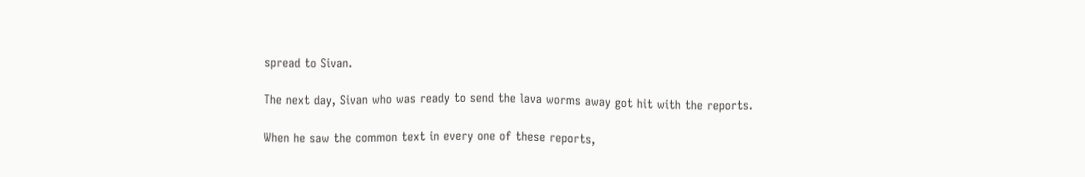spread to Sivan.

The next day, Sivan who was ready to send the lava worms away got hit with the reports.

When he saw the common text in every one of these reports,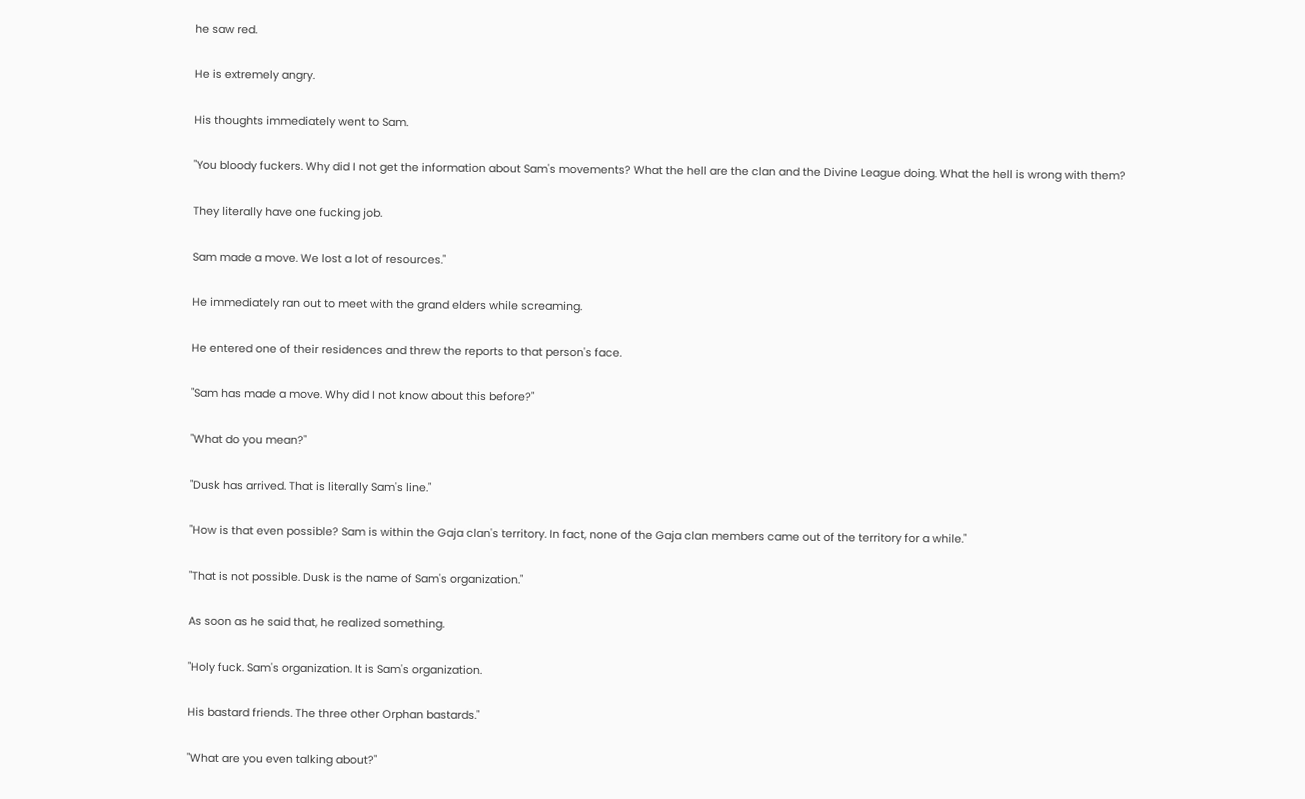he saw red.

He is extremely angry.

His thoughts immediately went to Sam.

"You bloody fuckers. Why did I not get the information about Sam's movements? What the hell are the clan and the Divine League doing. What the hell is wrong with them?

They literally have one fucking job.

Sam made a move. We lost a lot of resources."

He immediately ran out to meet with the grand elders while screaming.

He entered one of their residences and threw the reports to that person's face.

"Sam has made a move. Why did I not know about this before?"

"What do you mean?"

"Dusk has arrived. That is literally Sam's line."

"How is that even possible? Sam is within the Gaja clan's territory. In fact, none of the Gaja clan members came out of the territory for a while."

"That is not possible. Dusk is the name of Sam's organization."

As soon as he said that, he realized something.

"Holy fuck. Sam's organization. It is Sam's organization.

His bastard friends. The three other Orphan bastards."

"What are you even talking about?"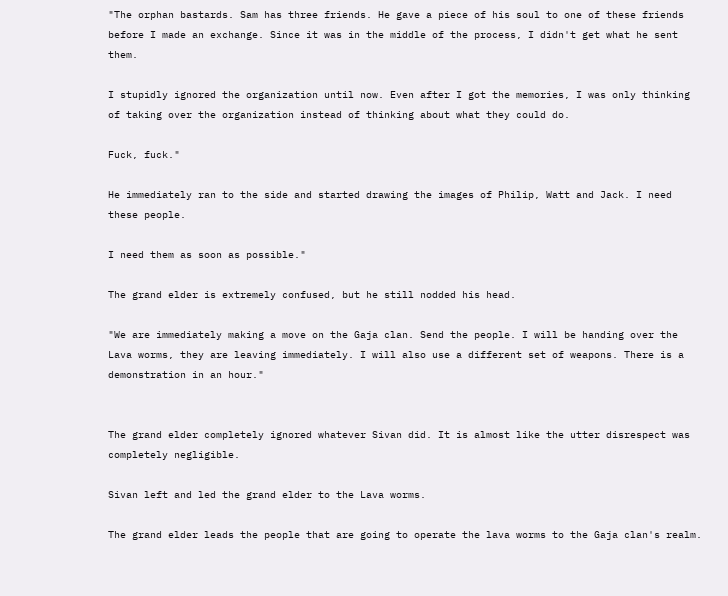"The orphan bastards. Sam has three friends. He gave a piece of his soul to one of these friends before I made an exchange. Since it was in the middle of the process, I didn't get what he sent them.

I stupidly ignored the organization until now. Even after I got the memories, I was only thinking of taking over the organization instead of thinking about what they could do.

Fuck, fuck."

He immediately ran to the side and started drawing the images of Philip, Watt and Jack. I need these people.

I need them as soon as possible."

The grand elder is extremely confused, but he still nodded his head.

"We are immediately making a move on the Gaja clan. Send the people. I will be handing over the Lava worms, they are leaving immediately. I will also use a different set of weapons. There is a demonstration in an hour."


The grand elder completely ignored whatever Sivan did. It is almost like the utter disrespect was completely negligible.

Sivan left and led the grand elder to the Lava worms.

The grand elder leads the people that are going to operate the lava worms to the Gaja clan's realm.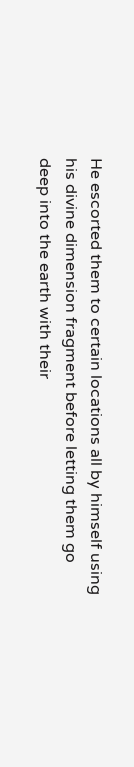He escorted them to certain locations all by himself using his divine dimension fragment before letting them go deep into the earth with their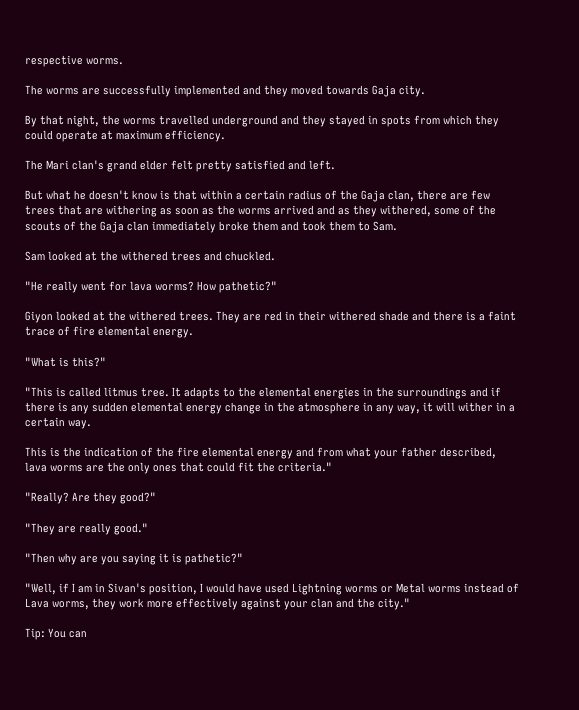respective worms.

The worms are successfully implemented and they moved towards Gaja city.

By that night, the worms travelled underground and they stayed in spots from which they could operate at maximum efficiency.

The Mari clan's grand elder felt pretty satisfied and left.

But what he doesn't know is that within a certain radius of the Gaja clan, there are few trees that are withering as soon as the worms arrived and as they withered, some of the scouts of the Gaja clan immediately broke them and took them to Sam.

Sam looked at the withered trees and chuckled.

"He really went for lava worms? How pathetic?"

Giyon looked at the withered trees. They are red in their withered shade and there is a faint trace of fire elemental energy.

"What is this?"

"This is called litmus tree. It adapts to the elemental energies in the surroundings and if there is any sudden elemental energy change in the atmosphere in any way, it will wither in a certain way.

This is the indication of the fire elemental energy and from what your father described, lava worms are the only ones that could fit the criteria."

"Really? Are they good?"

"They are really good."

"Then why are you saying it is pathetic?"

"Well, if I am in Sivan's position, I would have used Lightning worms or Metal worms instead of Lava worms, they work more effectively against your clan and the city."

Tip: You can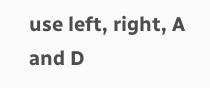use left, right, A and D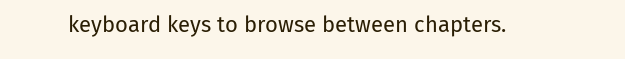keyboard keys to browse between chapters.